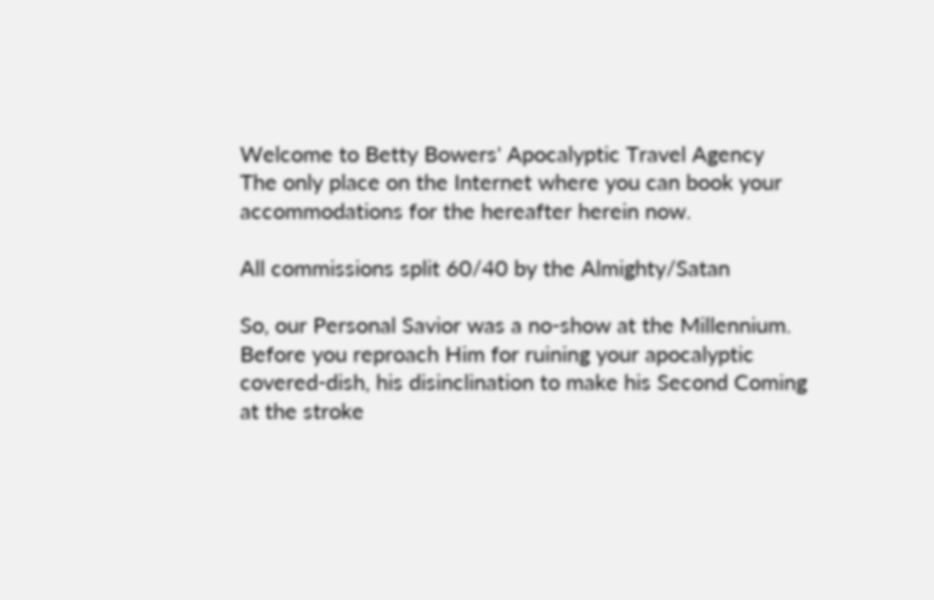Welcome to Betty Bowers' Apocalyptic Travel Agency
The only place on the Internet where you can book your accommodations for the hereafter herein now.

All commissions split 60/40 by the Almighty/Satan

So, our Personal Savior was a no-show at the Millennium. Before you reproach Him for ruining your apocalyptic covered-dish, his disinclination to make his Second Coming at the stroke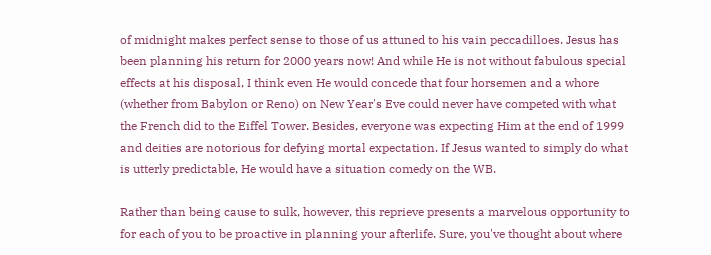of midnight makes perfect sense to those of us attuned to his vain peccadilloes. Jesus has been planning his return for 2000 years now! And while He is not without fabulous special effects at his disposal, I think even He would concede that four horsemen and a whore (whether from Babylon or Reno) on New Year's Eve could never have competed with what the French did to the Eiffel Tower. Besides, everyone was expecting Him at the end of 1999 and deities are notorious for defying mortal expectation. If Jesus wanted to simply do what is utterly predictable, He would have a situation comedy on the WB.

Rather than being cause to sulk, however, this reprieve presents a marvelous opportunity to for each of you to be proactive in planning your afterlife. Sure, you've thought about where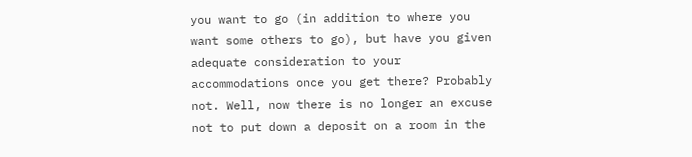you want to go (in addition to where you want some others to go), but have you given adequate consideration to your accommodations once you get there? Probably not. Well, now there is no longer an excuse not to put down a deposit on a room in the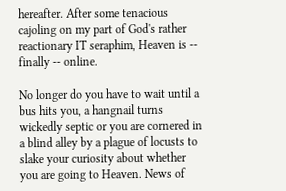hereafter. After some tenacious cajoling on my part of God's rather reactionary IT seraphim, Heaven is -- finally -- online.

No longer do you have to wait until a bus hits you, a hangnail turns wickedly septic or you are cornered in a blind alley by a plague of locusts to slake your curiosity about whether you are going to Heaven. News of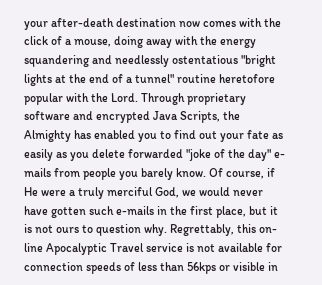your after-death destination now comes with the click of a mouse, doing away with the energy squandering and needlessly ostentatious "bright lights at the end of a tunnel" routine heretofore popular with the Lord. Through proprietary software and encrypted Java Scripts, the Almighty has enabled you to find out your fate as easily as you delete forwarded "joke of the day" e-mails from people you barely know. Of course, if He were a truly merciful God, we would never have gotten such e-mails in the first place, but it is not ours to question why. Regrettably, this on-line Apocalyptic Travel service is not available for connection speeds of less than 56kps or visible in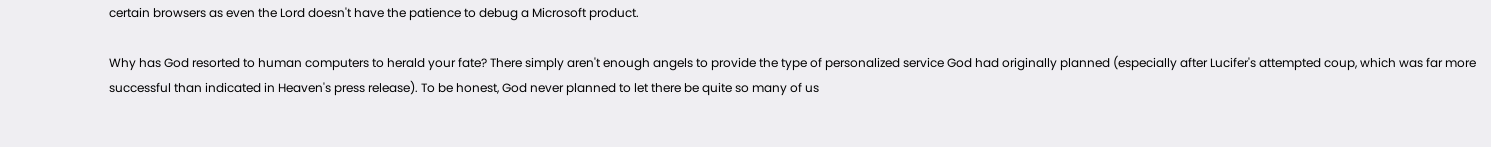certain browsers as even the Lord doesn't have the patience to debug a Microsoft product.

Why has God resorted to human computers to herald your fate? There simply aren't enough angels to provide the type of personalized service God had originally planned (especially after Lucifer's attempted coup, which was far more successful than indicated in Heaven's press release). To be honest, God never planned to let there be quite so many of us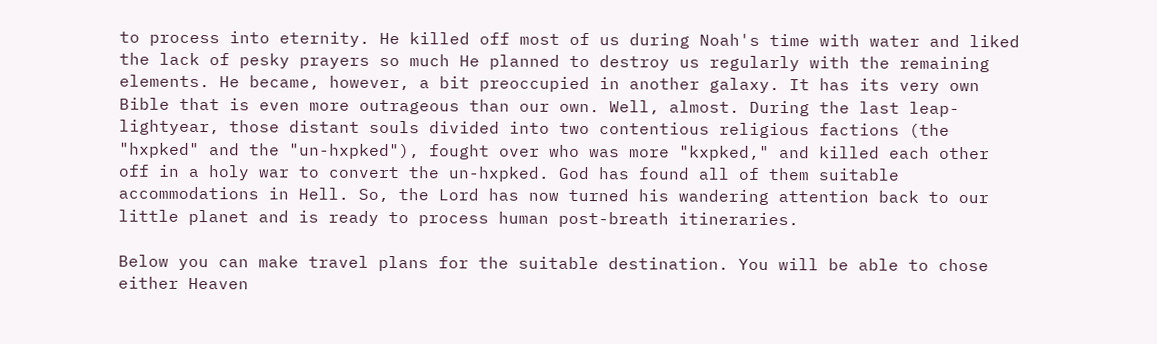to process into eternity. He killed off most of us during Noah's time with water and liked the lack of pesky prayers so much He planned to destroy us regularly with the remaining elements. He became, however, a bit preoccupied in another galaxy. It has its very own Bible that is even more outrageous than our own. Well, almost. During the last leap-lightyear, those distant souls divided into two contentious religious factions (the "hxpked" and the "un-hxpked"), fought over who was more "kxpked," and killed each other off in a holy war to convert the un-hxpked. God has found all of them suitable accommodations in Hell. So, the Lord has now turned his wandering attention back to our little planet and is ready to process human post-breath itineraries.

Below you can make travel plans for the suitable destination. You will be able to chose either Heaven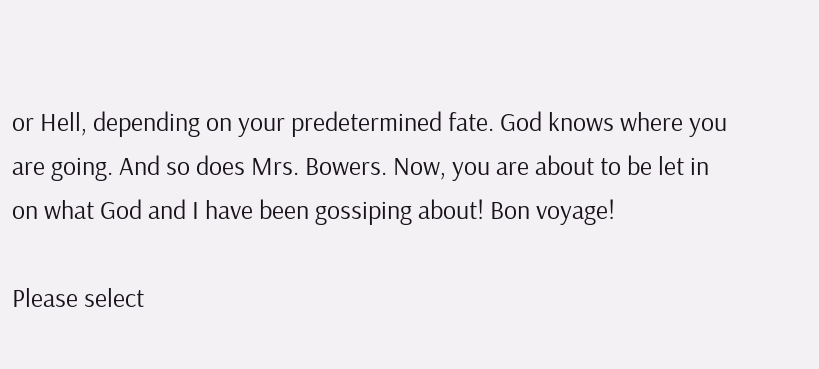or Hell, depending on your predetermined fate. God knows where you are going. And so does Mrs. Bowers. Now, you are about to be let in on what God and I have been gossiping about! Bon voyage!

Please select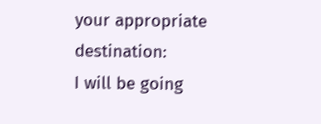your appropriate destination:
I will be going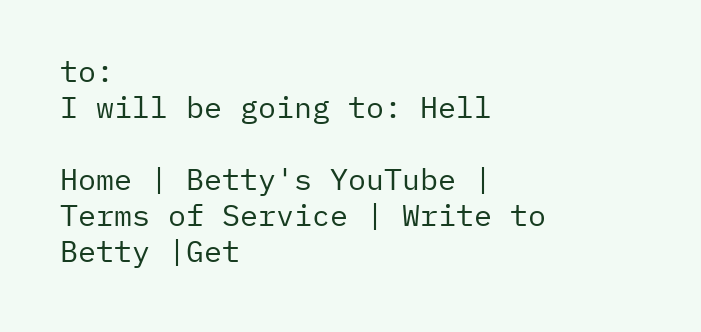to:
I will be going to: Hell

Home | Betty's YouTube | Terms of Service | Write to Betty |Get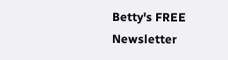Betty's FREE Newsletter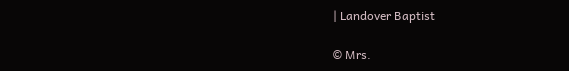| Landover Baptist

© Mrs.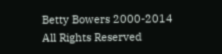Betty Bowers 2000-2014 All Rights Reserved